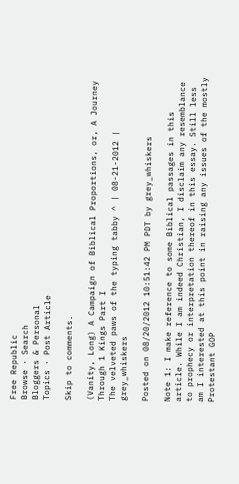Free Republic
Browse · Search
Bloggers & Personal
Topics · Post Article

Skip to comments.

(Vanity, Long) A Campaign of Biblical Proportions, or, A Journey Through 1 Kings Part I
The velveted paws of the typing tabby ^ | 08-21-2012 | grey_whiskers

Posted on 08/20/2012 10:51:42 PM PDT by grey_whiskers

Note 1: I make reference to some Biblical passages in this article. While I am indeed Christian, I disclaim any resemblance to prophecy or interpretation thereof in this essay. Still less am I interested at this point in raising any issues of the mostly Protestant GOP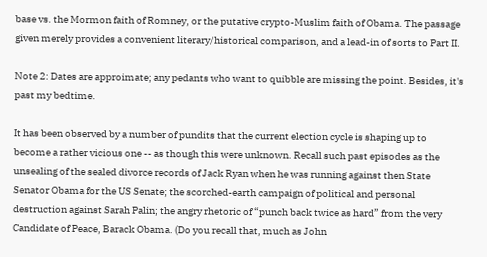base vs. the Mormon faith of Romney, or the putative crypto-Muslim faith of Obama. The passage given merely provides a convenient literary/historical comparison, and a lead-in of sorts to Part II.

Note 2: Dates are approimate; any pedants who want to quibble are missing the point. Besides, it's past my bedtime.

It has been observed by a number of pundits that the current election cycle is shaping up to become a rather vicious one -- as though this were unknown. Recall such past episodes as the unsealing of the sealed divorce records of Jack Ryan when he was running against then State Senator Obama for the US Senate; the scorched-earth campaign of political and personal destruction against Sarah Palin; the angry rhetoric of “punch back twice as hard” from the very Candidate of Peace, Barack Obama. (Do you recall that, much as John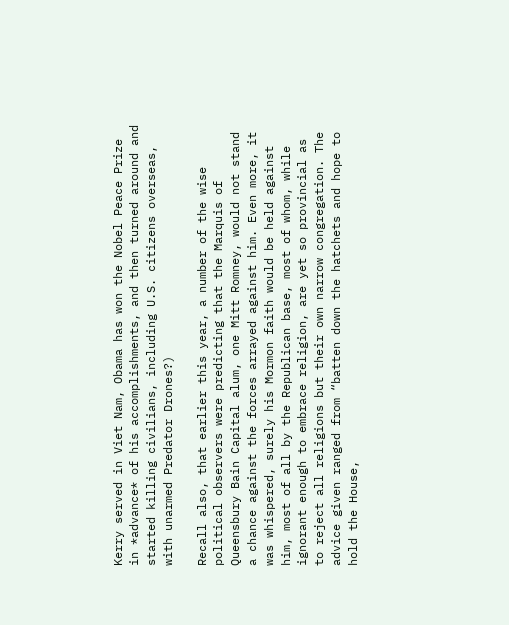Kerry served in Viet Nam, Obama has won the Nobel Peace Prize in *advance* of his accomplishments, and then turned around and started killing civilians, including U.S. citizens overseas, with unarmed Predator Drones?)

Recall also, that earlier this year, a number of the wise political observers were predicting that the Marquis of Queensbury Bain Capital alum, one Mitt Romney, would not stand a chance against the forces arrayed against him. Even more, it was whispered, surely his Mormon faith would be held against him, most of all by the Republican base, most of whom, while ignorant enough to embrace religion, are yet so provincial as to reject all religions but their own narrow congregation. The advice given ranged from “batten down the hatchets and hope to hold the House,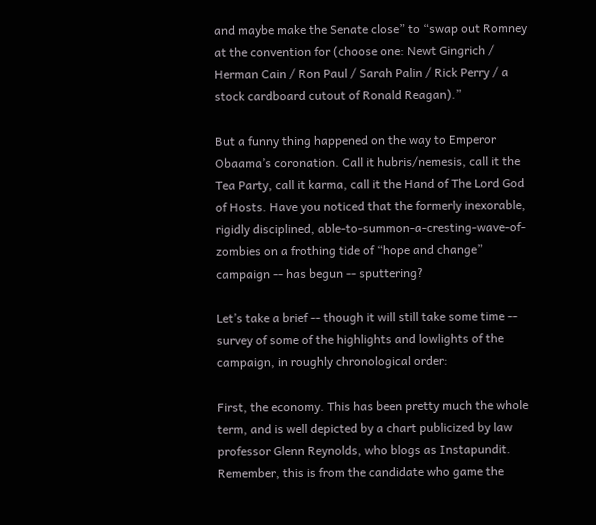and maybe make the Senate close” to “swap out Romney at the convention for (choose one: Newt Gingrich / Herman Cain / Ron Paul / Sarah Palin / Rick Perry / a stock cardboard cutout of Ronald Reagan).”

But a funny thing happened on the way to Emperor Obaama’s coronation. Call it hubris/nemesis, call it the Tea Party, call it karma, call it the Hand of The Lord God of Hosts. Have you noticed that the formerly inexorable, rigidly disciplined, able-to-summon-a-cresting-wave-of-zombies on a frothing tide of “hope and change” campaign -- has begun -- sputtering?

Let’s take a brief -- though it will still take some time -- survey of some of the highlights and lowlights of the campaign, in roughly chronological order:

First, the economy. This has been pretty much the whole term, and is well depicted by a chart publicized by law professor Glenn Reynolds, who blogs as Instapundit. Remember, this is from the candidate who game the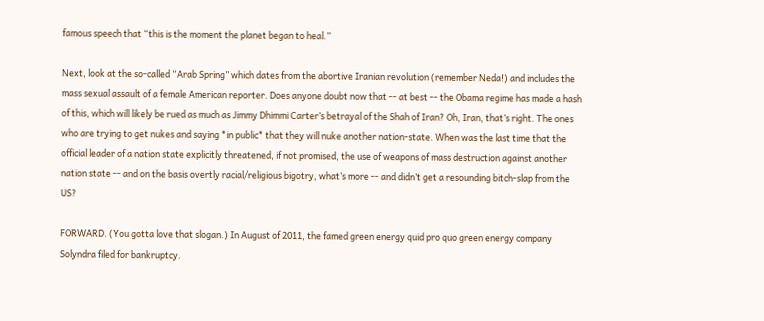famous speech that “this is the moment the planet began to heal.”

Next, look at the so-called “Arab Spring” which dates from the abortive Iranian revolution (remember Neda!) and includes the mass sexual assault of a female American reporter. Does anyone doubt now that -- at best -- the Obama regime has made a hash of this, which will likely be rued as much as Jimmy Dhimmi Carter’s betrayal of the Shah of Iran? Oh, Iran, that’s right. The ones who are trying to get nukes and saying *in public* that they will nuke another nation-state. When was the last time that the official leader of a nation state explicitly threatened, if not promised, the use of weapons of mass destruction against another nation state -- and on the basis overtly racial/religious bigotry, what’s more -- and didn’t get a resounding bitch-slap from the US?

FORWARD. (You gotta love that slogan.) In August of 2011, the famed green energy quid pro quo green energy company Solyndra filed for bankruptcy.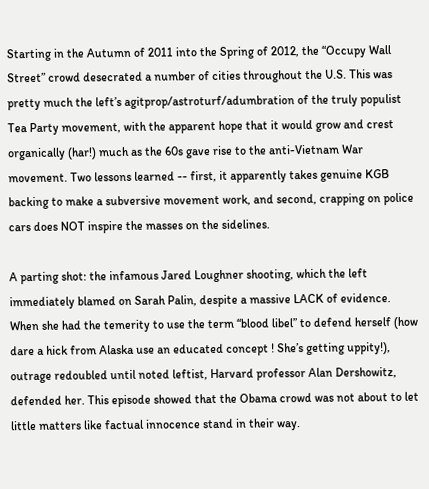Starting in the Autumn of 2011 into the Spring of 2012, the “Occupy Wall Street” crowd desecrated a number of cities throughout the U.S. This was pretty much the left’s agitprop/astroturf/adumbration of the truly populist Tea Party movement, with the apparent hope that it would grow and crest organically (har!) much as the 60s gave rise to the anti-Vietnam War movement. Two lessons learned -- first, it apparently takes genuine KGB backing to make a subversive movement work, and second, crapping on police cars does NOT inspire the masses on the sidelines.

A parting shot: the infamous Jared Loughner shooting, which the left immediately blamed on Sarah Palin, despite a massive LACK of evidence. When she had the temerity to use the term “blood libel” to defend herself (how dare a hick from Alaska use an educated concept ! She’s getting uppity!), outrage redoubled until noted leftist, Harvard professor Alan Dershowitz, defended her. This episode showed that the Obama crowd was not about to let little matters like factual innocence stand in their way.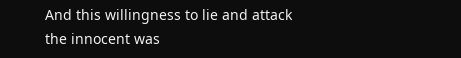And this willingness to lie and attack the innocent was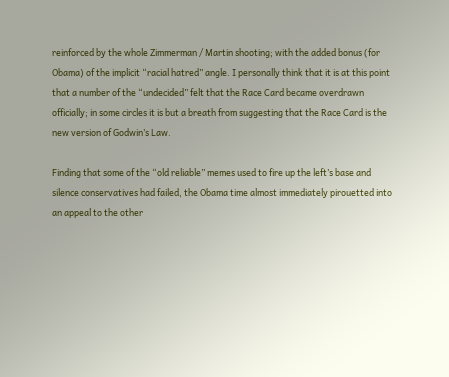reinforced by the whole Zimmerman / Martin shooting; with the added bonus (for Obama) of the implicit “racial hatred” angle. I personally think that it is at this point that a number of the “undecided” felt that the Race Card became overdrawn officially; in some circles it is but a breath from suggesting that the Race Card is the new version of Godwin’s Law.

Finding that some of the “old reliable” memes used to fire up the left’s base and silence conservatives had failed, the Obama time almost immediately pirouetted into an appeal to the other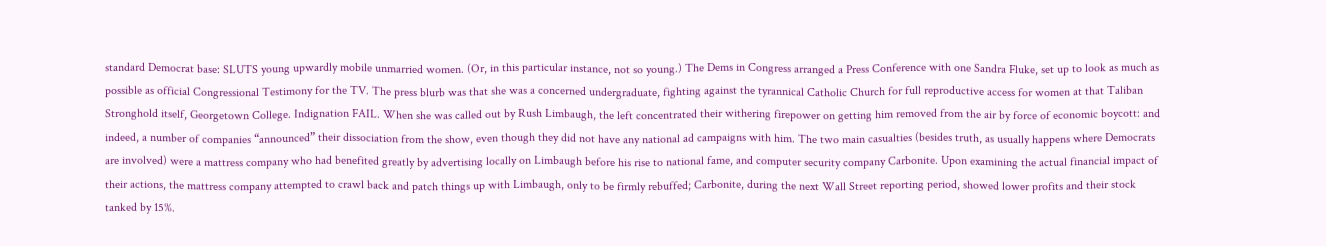standard Democrat base: SLUTS young upwardly mobile unmarried women. (Or, in this particular instance, not so young.) The Dems in Congress arranged a Press Conference with one Sandra Fluke, set up to look as much as possible as official Congressional Testimony for the TV. The press blurb was that she was a concerned undergraduate, fighting against the tyrannical Catholic Church for full reproductive access for women at that Taliban Stronghold itself, Georgetown College. Indignation FAIL. When she was called out by Rush Limbaugh, the left concentrated their withering firepower on getting him removed from the air by force of economic boycott: and indeed, a number of companies “announced” their dissociation from the show, even though they did not have any national ad campaigns with him. The two main casualties (besides truth, as usually happens where Democrats are involved) were a mattress company who had benefited greatly by advertising locally on Limbaugh before his rise to national fame, and computer security company Carbonite. Upon examining the actual financial impact of their actions, the mattress company attempted to crawl back and patch things up with Limbaugh, only to be firmly rebuffed; Carbonite, during the next Wall Street reporting period, showed lower profits and their stock tanked by 15%.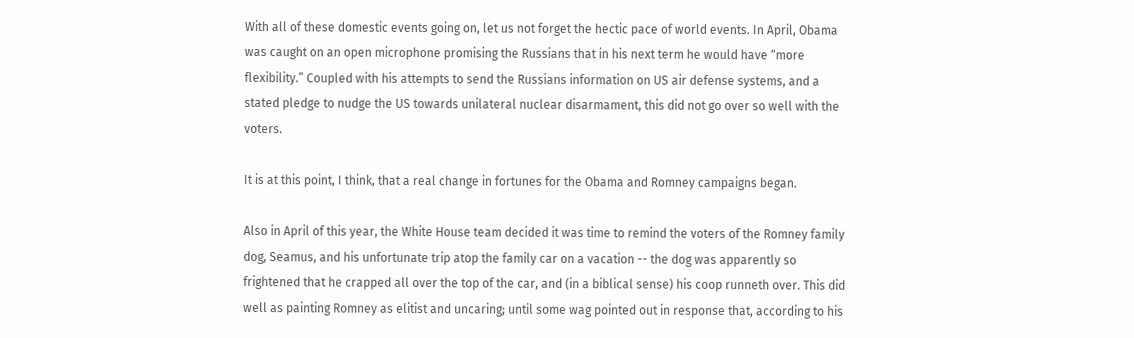With all of these domestic events going on, let us not forget the hectic pace of world events. In April, Obama was caught on an open microphone promising the Russians that in his next term he would have “more flexibility.” Coupled with his attempts to send the Russians information on US air defense systems, and a stated pledge to nudge the US towards unilateral nuclear disarmament, this did not go over so well with the voters.

It is at this point, I think, that a real change in fortunes for the Obama and Romney campaigns began.

Also in April of this year, the White House team decided it was time to remind the voters of the Romney family dog, Seamus, and his unfortunate trip atop the family car on a vacation -- the dog was apparently so frightened that he crapped all over the top of the car, and (in a biblical sense) his coop runneth over. This did well as painting Romney as elitist and uncaring; until some wag pointed out in response that, according to his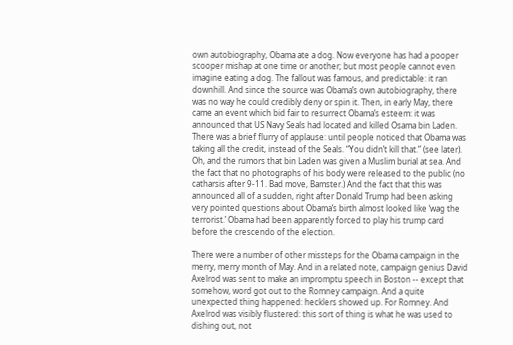own autobiography, Obama ate a dog. Now everyone has had a pooper scooper mishap at one time or another; but most people cannot even imagine eating a dog. The fallout was famous, and predictable: it ran downhill. And since the source was Obama’s own autobiography, there was no way he could credibly deny or spin it. Then, in early May, there came an event which bid fair to resurrect Obama’s esteem: it was announced that US Navy Seals had located and killed Osama bin Laden. There was a brief flurry of applause: until people noticed that Obama was taking all the credit, instead of the Seals. “You didn’t kill that.” (see later). Oh, and the rumors that bin Laden was given a Muslim burial at sea. And the fact that no photographs of his body were released to the public (no catharsis after 9-11. Bad move, Bamster.) And the fact that this was announced all of a sudden, right after Donald Trump had been asking very pointed questions about Obama’s birth almost looked like ‘wag the terrorist.’ Obama had been apparently forced to play his trump card before the crescendo of the election.

There were a number of other missteps for the Obama campaign in the merry, merry month of May. And in a related note, campaign genius David Axelrod was sent to make an impromptu speech in Boston -- except that somehow, word got out to the Romney campaign. And a quite unexpected thing happened: hecklers showed up. For Romney. And Axelrod was visibly flustered: this sort of thing is what he was used to dishing out, not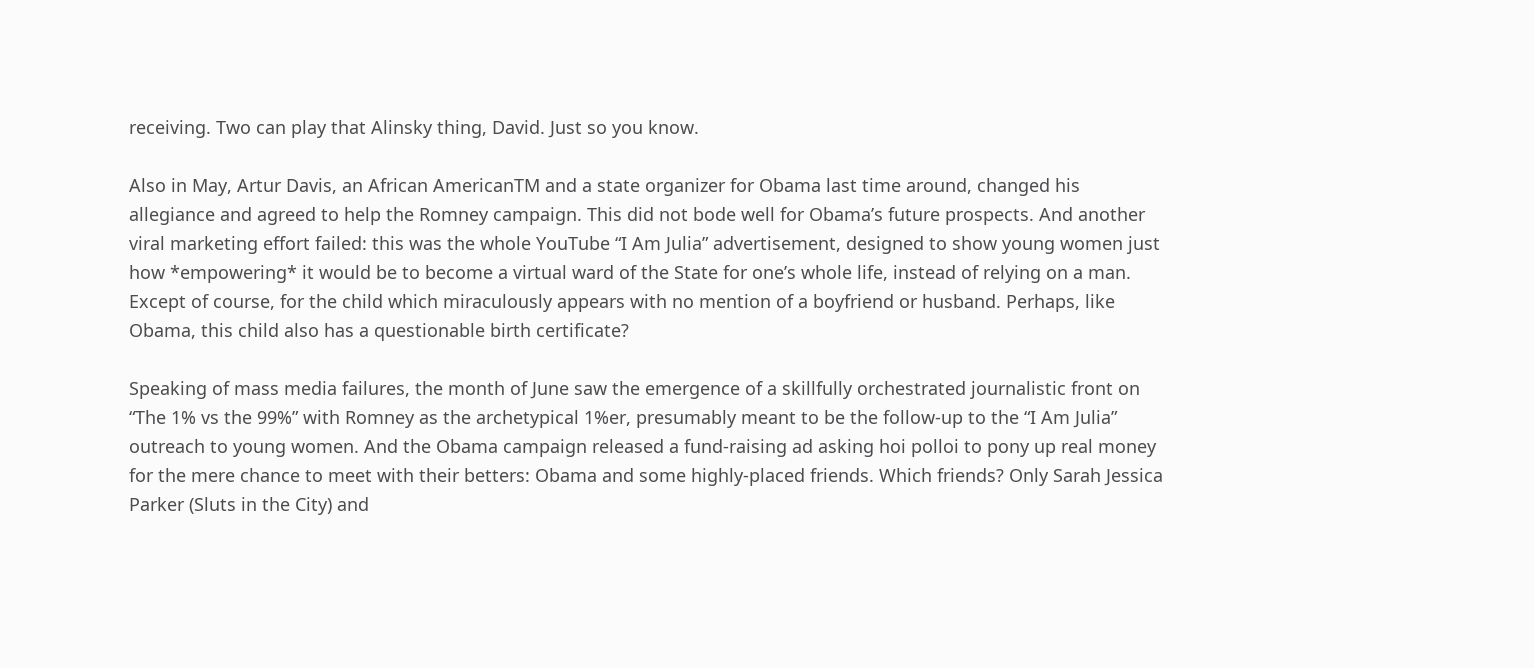receiving. Two can play that Alinsky thing, David. Just so you know.

Also in May, Artur Davis, an African AmericanTM and a state organizer for Obama last time around, changed his allegiance and agreed to help the Romney campaign. This did not bode well for Obama’s future prospects. And another viral marketing effort failed: this was the whole YouTube “I Am Julia” advertisement, designed to show young women just how *empowering* it would be to become a virtual ward of the State for one’s whole life, instead of relying on a man. Except of course, for the child which miraculously appears with no mention of a boyfriend or husband. Perhaps, like Obama, this child also has a questionable birth certificate?

Speaking of mass media failures, the month of June saw the emergence of a skillfully orchestrated journalistic front on “The 1% vs the 99%” with Romney as the archetypical 1%er, presumably meant to be the follow-up to the “I Am Julia” outreach to young women. And the Obama campaign released a fund-raising ad asking hoi polloi to pony up real money for the mere chance to meet with their betters: Obama and some highly-placed friends. Which friends? Only Sarah Jessica Parker (Sluts in the City) and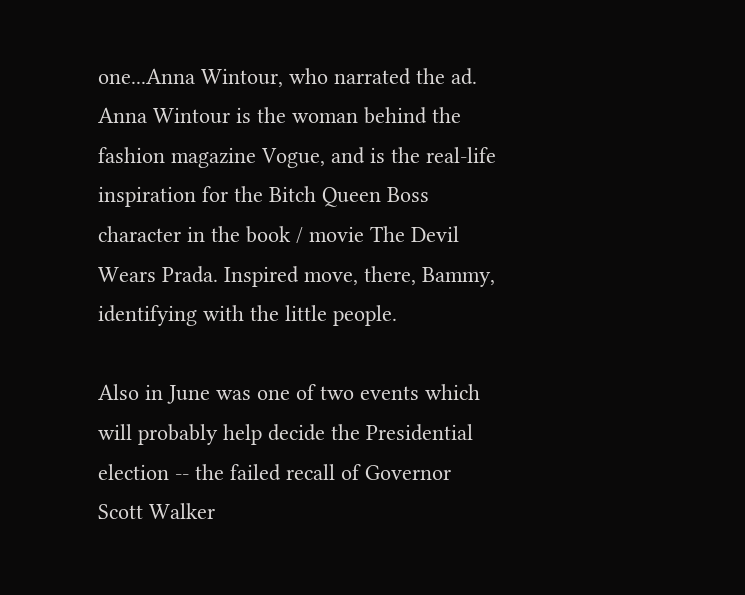one...Anna Wintour, who narrated the ad. Anna Wintour is the woman behind the fashion magazine Vogue, and is the real-life inspiration for the Bitch Queen Boss character in the book / movie The Devil Wears Prada. Inspired move, there, Bammy, identifying with the little people.

Also in June was one of two events which will probably help decide the Presidential election -- the failed recall of Governor Scott Walker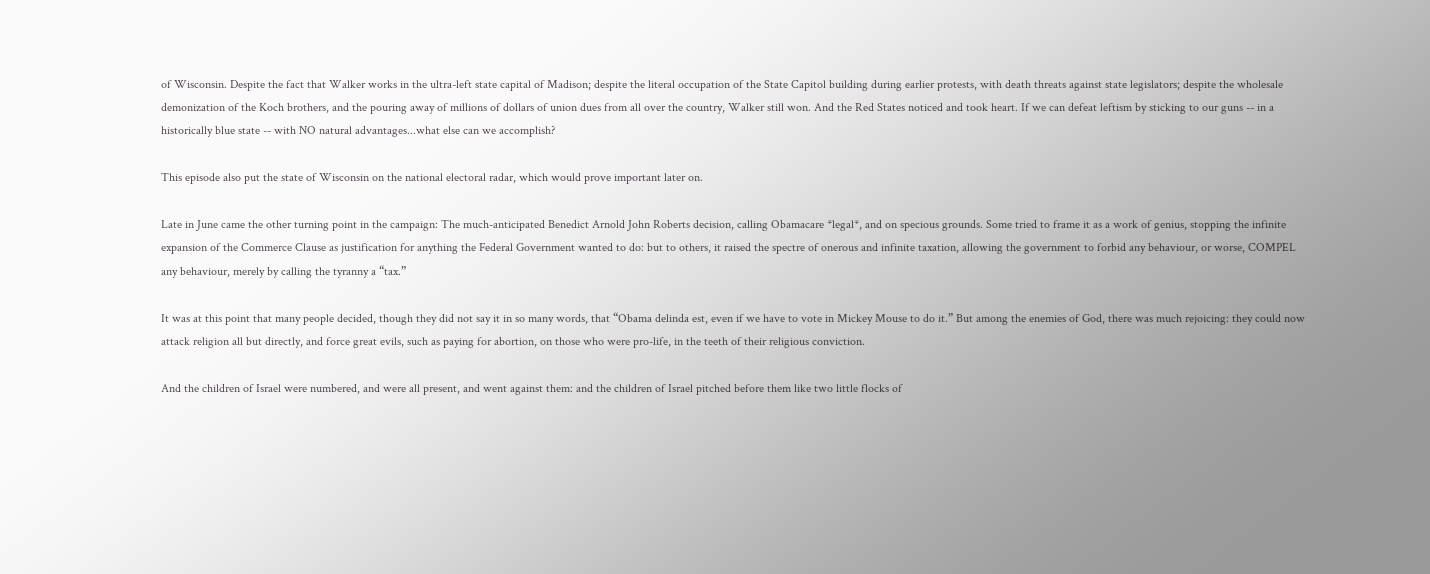of Wisconsin. Despite the fact that Walker works in the ultra-left state capital of Madison; despite the literal occupation of the State Capitol building during earlier protests, with death threats against state legislators; despite the wholesale demonization of the Koch brothers, and the pouring away of millions of dollars of union dues from all over the country, Walker still won. And the Red States noticed and took heart. If we can defeat leftism by sticking to our guns -- in a historically blue state -- with NO natural advantages...what else can we accomplish?

This episode also put the state of Wisconsin on the national electoral radar, which would prove important later on.

Late in June came the other turning point in the campaign: The much-anticipated Benedict Arnold John Roberts decision, calling Obamacare *legal*, and on specious grounds. Some tried to frame it as a work of genius, stopping the infinite expansion of the Commerce Clause as justification for anything the Federal Government wanted to do: but to others, it raised the spectre of onerous and infinite taxation, allowing the government to forbid any behaviour, or worse, COMPEL any behaviour, merely by calling the tyranny a “tax.”

It was at this point that many people decided, though they did not say it in so many words, that “Obama delinda est, even if we have to vote in Mickey Mouse to do it.” But among the enemies of God, there was much rejoicing: they could now attack religion all but directly, and force great evils, such as paying for abortion, on those who were pro-life, in the teeth of their religious conviction.

And the children of Israel were numbered, and were all present, and went against them: and the children of Israel pitched before them like two little flocks of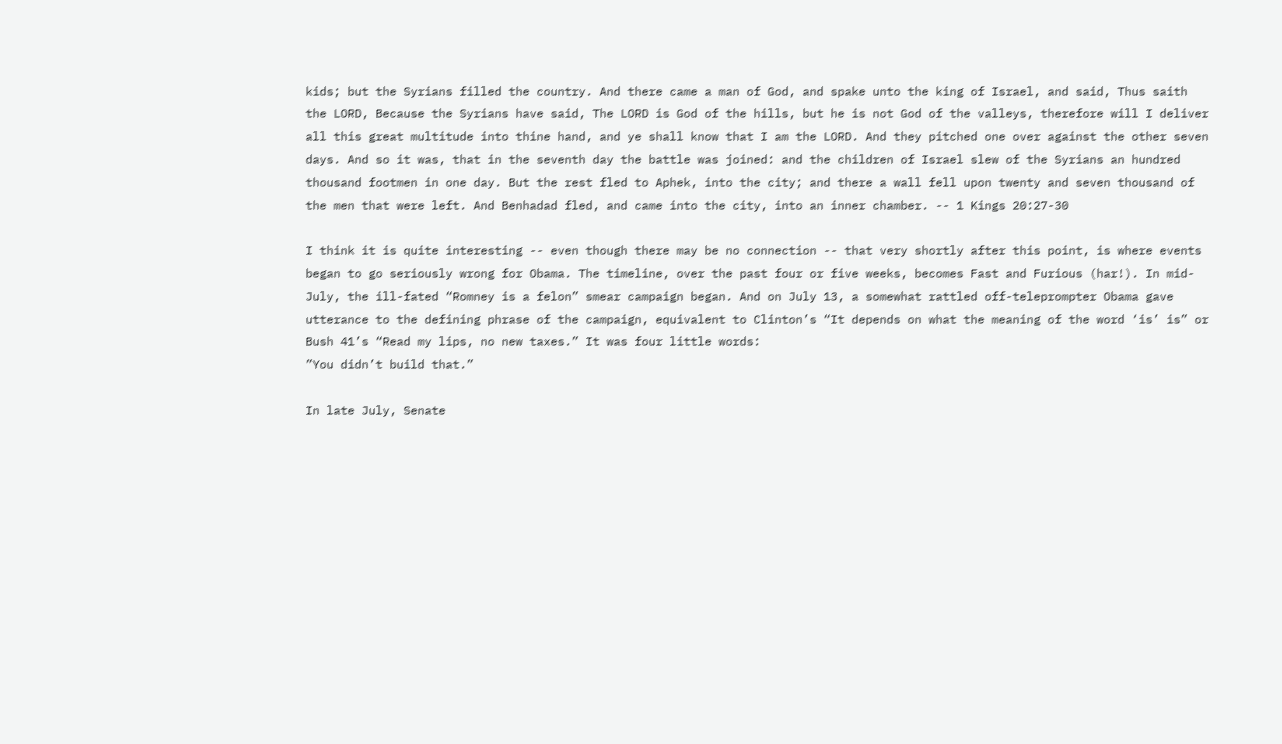kids; but the Syrians filled the country. And there came a man of God, and spake unto the king of Israel, and said, Thus saith the LORD, Because the Syrians have said, The LORD is God of the hills, but he is not God of the valleys, therefore will I deliver all this great multitude into thine hand, and ye shall know that I am the LORD. And they pitched one over against the other seven days. And so it was, that in the seventh day the battle was joined: and the children of Israel slew of the Syrians an hundred thousand footmen in one day. But the rest fled to Aphek, into the city; and there a wall fell upon twenty and seven thousand of the men that were left. And Benhadad fled, and came into the city, into an inner chamber. -- 1 Kings 20:27-30

I think it is quite interesting -- even though there may be no connection -- that very shortly after this point, is where events began to go seriously wrong for Obama. The timeline, over the past four or five weeks, becomes Fast and Furious (har!). In mid-July, the ill-fated “Romney is a felon” smear campaign began. And on July 13, a somewhat rattled off-teleprompter Obama gave utterance to the defining phrase of the campaign, equivalent to Clinton’s “It depends on what the meaning of the word ‘is’ is” or Bush 41’s “Read my lips, no new taxes.” It was four little words:
”You didn’t build that.”

In late July, Senate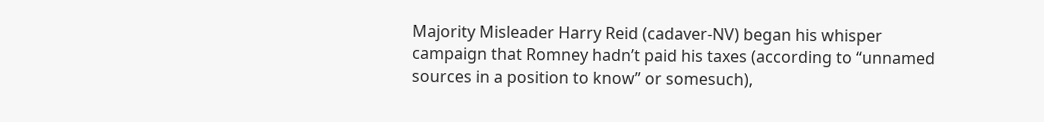Majority Misleader Harry Reid (cadaver-NV) began his whisper campaign that Romney hadn’t paid his taxes (according to “unnamed sources in a position to know” or somesuch),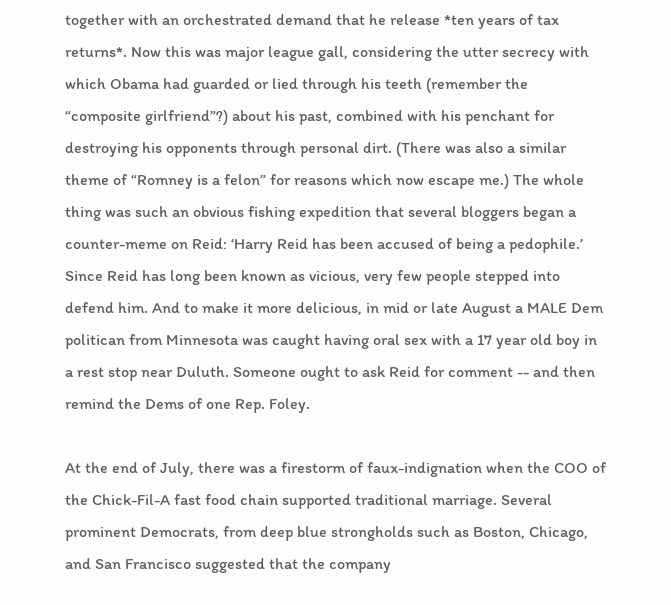together with an orchestrated demand that he release *ten years of tax returns*. Now this was major league gall, considering the utter secrecy with which Obama had guarded or lied through his teeth (remember the “composite girlfriend”?) about his past, combined with his penchant for destroying his opponents through personal dirt. (There was also a similar theme of “Romney is a felon” for reasons which now escape me.) The whole thing was such an obvious fishing expedition that several bloggers began a counter-meme on Reid: ‘Harry Reid has been accused of being a pedophile.’ Since Reid has long been known as vicious, very few people stepped into defend him. And to make it more delicious, in mid or late August a MALE Dem politican from Minnesota was caught having oral sex with a 17 year old boy in a rest stop near Duluth. Someone ought to ask Reid for comment -- and then remind the Dems of one Rep. Foley.

At the end of July, there was a firestorm of faux-indignation when the COO of the Chick-Fil-A fast food chain supported traditional marriage. Several prominent Democrats, from deep blue strongholds such as Boston, Chicago, and San Francisco suggested that the company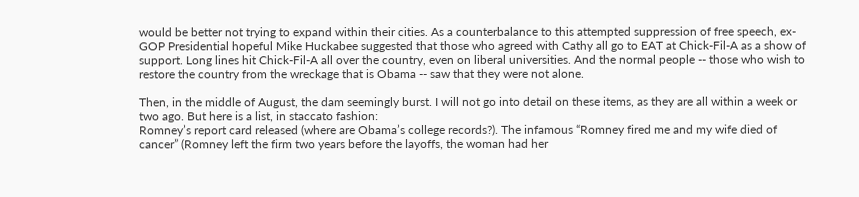would be better not trying to expand within their cities. As a counterbalance to this attempted suppression of free speech, ex-GOP Presidential hopeful Mike Huckabee suggested that those who agreed with Cathy all go to EAT at Chick-Fil-A as a show of support. Long lines hit Chick-Fil-A all over the country, even on liberal universities. And the normal people -- those who wish to restore the country from the wreckage that is Obama -- saw that they were not alone.

Then, in the middle of August, the dam seemingly burst. I will not go into detail on these items, as they are all within a week or two ago. But here is a list, in staccato fashion:
Romney’s report card released (where are Obama’s college records?). The infamous “Romney fired me and my wife died of cancer” (Romney left the firm two years before the layoffs, the woman had her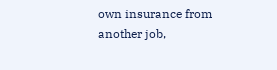own insurance from another job,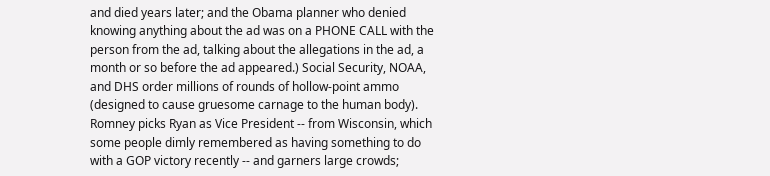and died years later; and the Obama planner who denied knowing anything about the ad was on a PHONE CALL with the person from the ad, talking about the allegations in the ad, a month or so before the ad appeared.) Social Security, NOAA, and DHS order millions of rounds of hollow-point ammo (designed to cause gruesome carnage to the human body). Romney picks Ryan as Vice President -- from Wisconsin, which some people dimly remembered as having something to do with a GOP victory recently -- and garners large crowds;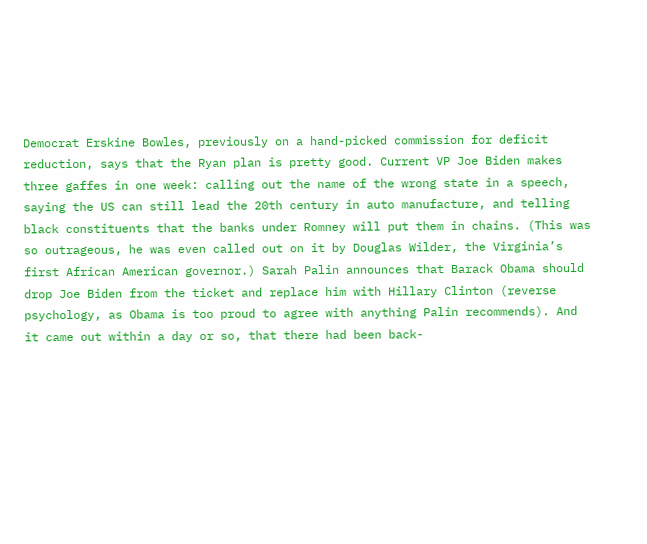Democrat Erskine Bowles, previously on a hand-picked commission for deficit reduction, says that the Ryan plan is pretty good. Current VP Joe Biden makes three gaffes in one week: calling out the name of the wrong state in a speech, saying the US can still lead the 20th century in auto manufacture, and telling black constituents that the banks under Romney will put them in chains. (This was so outrageous, he was even called out on it by Douglas Wilder, the Virginia’s first African American governor.) Sarah Palin announces that Barack Obama should drop Joe Biden from the ticket and replace him with Hillary Clinton (reverse psychology, as Obama is too proud to agree with anything Palin recommends). And it came out within a day or so, that there had been back-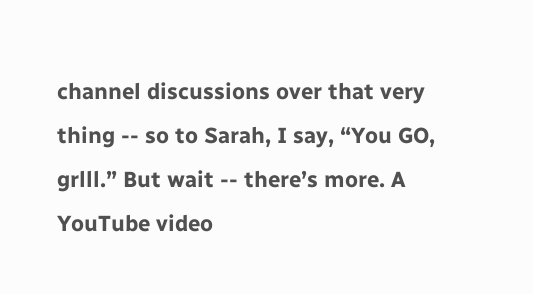channel discussions over that very thing -- so to Sarah, I say, “You GO, grlll.” But wait -- there’s more. A YouTube video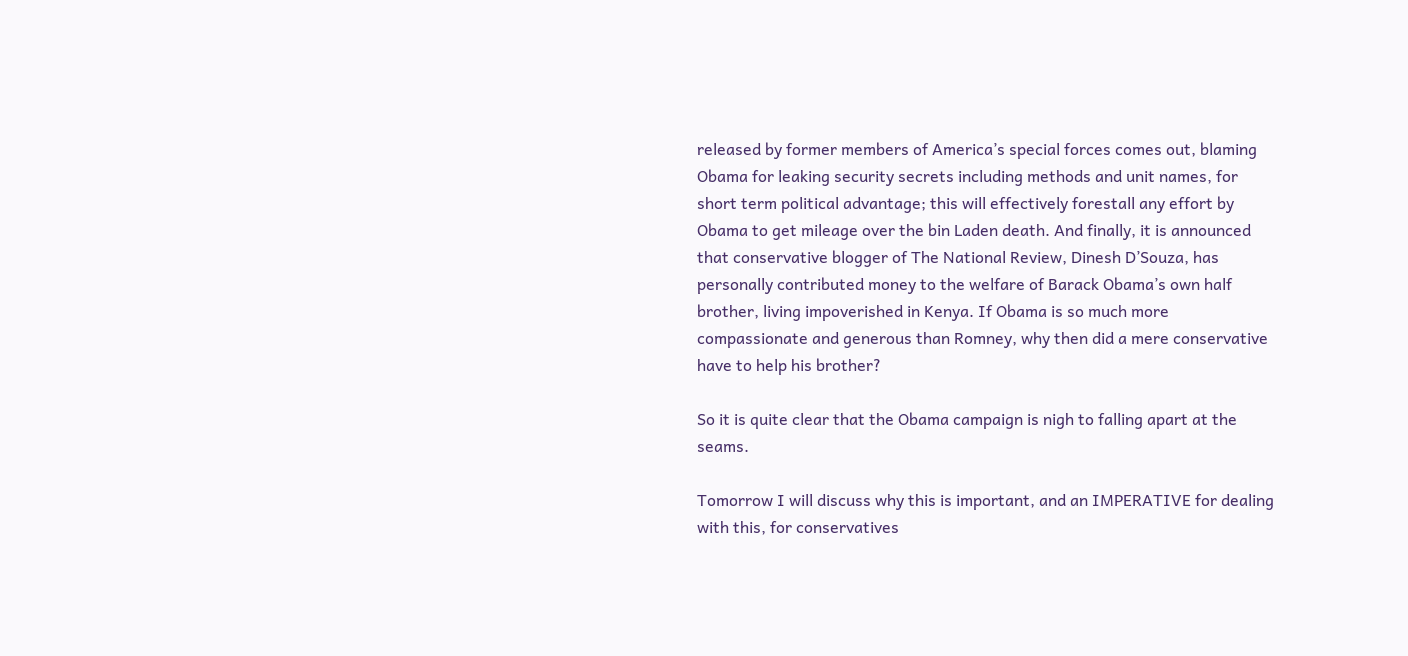released by former members of America’s special forces comes out, blaming Obama for leaking security secrets including methods and unit names, for short term political advantage; this will effectively forestall any effort by Obama to get mileage over the bin Laden death. And finally, it is announced that conservative blogger of The National Review, Dinesh D’Souza, has personally contributed money to the welfare of Barack Obama’s own half brother, living impoverished in Kenya. If Obama is so much more compassionate and generous than Romney, why then did a mere conservative have to help his brother?

So it is quite clear that the Obama campaign is nigh to falling apart at the seams.

Tomorrow I will discuss why this is important, and an IMPERATIVE for dealing with this, for conservatives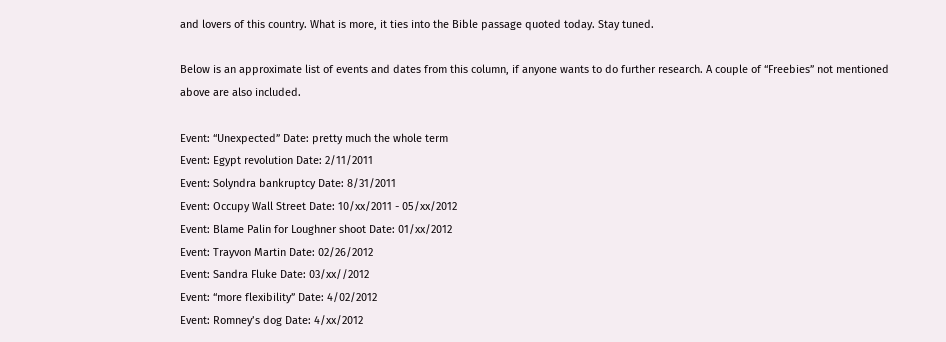and lovers of this country. What is more, it ties into the Bible passage quoted today. Stay tuned.

Below is an approximate list of events and dates from this column, if anyone wants to do further research. A couple of “Freebies” not mentioned above are also included.

Event: “Unexpected” Date: pretty much the whole term
Event: Egypt revolution Date: 2/11/2011
Event: Solyndra bankruptcy Date: 8/31/2011
Event: Occupy Wall Street Date: 10/xx/2011 - 05/xx/2012
Event: Blame Palin for Loughner shoot Date: 01/xx/2012
Event: Trayvon Martin Date: 02/26/2012
Event: Sandra Fluke Date: 03/xx//2012
Event: “more flexibility” Date: 4/02/2012
Event: Romney’s dog Date: 4/xx/2012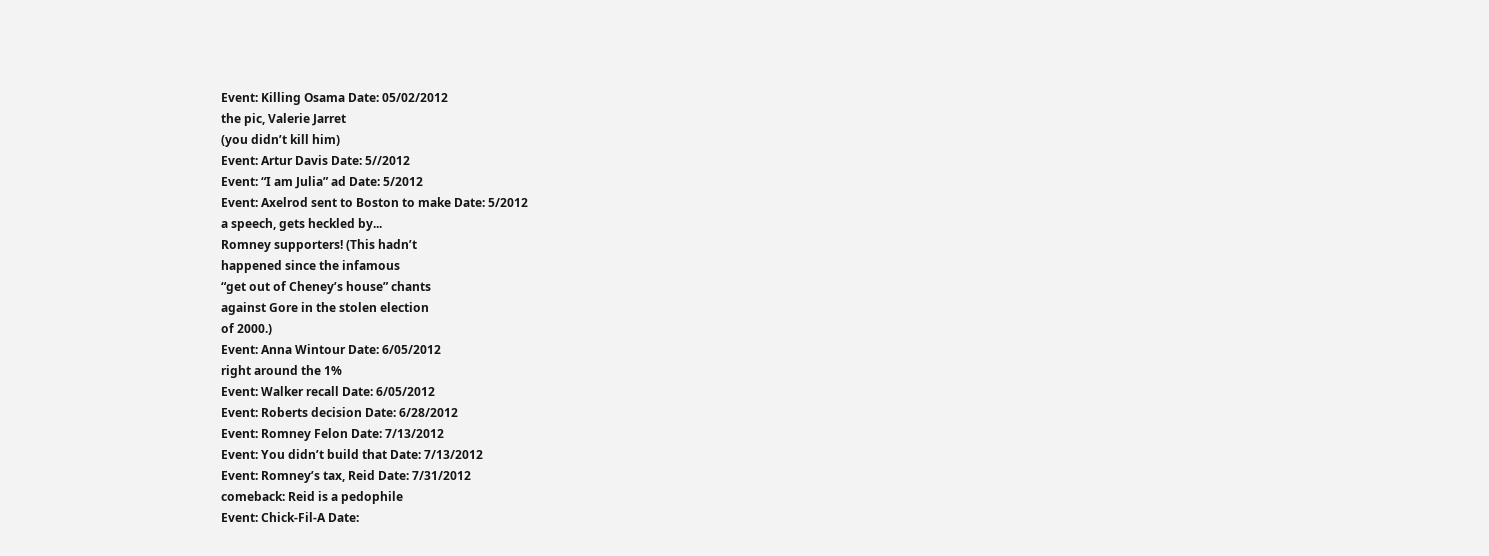Event: Killing Osama Date: 05/02/2012
the pic, Valerie Jarret
(you didn’t kill him)
Event: Artur Davis Date: 5//2012
Event: “I am Julia” ad Date: 5/2012
Event: Axelrod sent to Boston to make Date: 5/2012
a speech, gets heckled by...
Romney supporters! (This hadn’t
happened since the infamous
“get out of Cheney’s house” chants
against Gore in the stolen election
of 2000.)
Event: Anna Wintour Date: 6/05/2012
right around the 1%
Event: Walker recall Date: 6/05/2012
Event: Roberts decision Date: 6/28/2012
Event: Romney Felon Date: 7/13/2012
Event: You didn’t build that Date: 7/13/2012
Event: Romney’s tax, Reid Date: 7/31/2012
comeback: Reid is a pedophile
Event: Chick-Fil-A Date: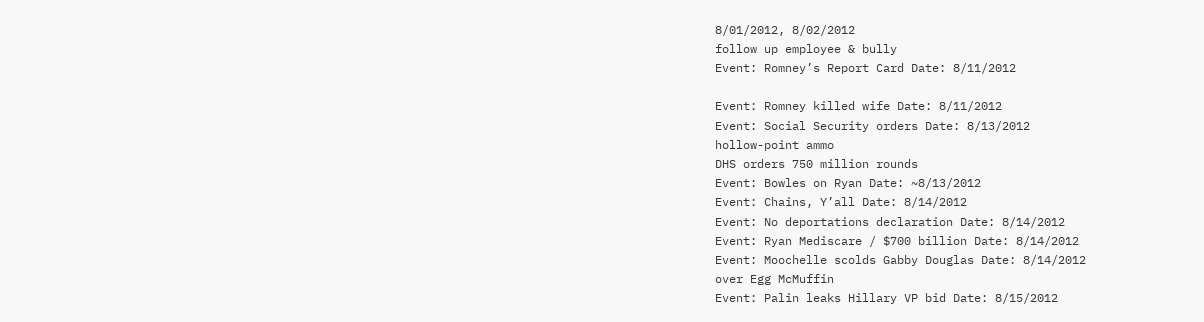8/01/2012, 8/02/2012
follow up employee & bully
Event: Romney’s Report Card Date: 8/11/2012

Event: Romney killed wife Date: 8/11/2012
Event: Social Security orders Date: 8/13/2012
hollow-point ammo
DHS orders 750 million rounds
Event: Bowles on Ryan Date: ~8/13/2012
Event: Chains, Y’all Date: 8/14/2012
Event: No deportations declaration Date: 8/14/2012
Event: Ryan Mediscare / $700 billion Date: 8/14/2012
Event: Moochelle scolds Gabby Douglas Date: 8/14/2012
over Egg McMuffin
Event: Palin leaks Hillary VP bid Date: 8/15/2012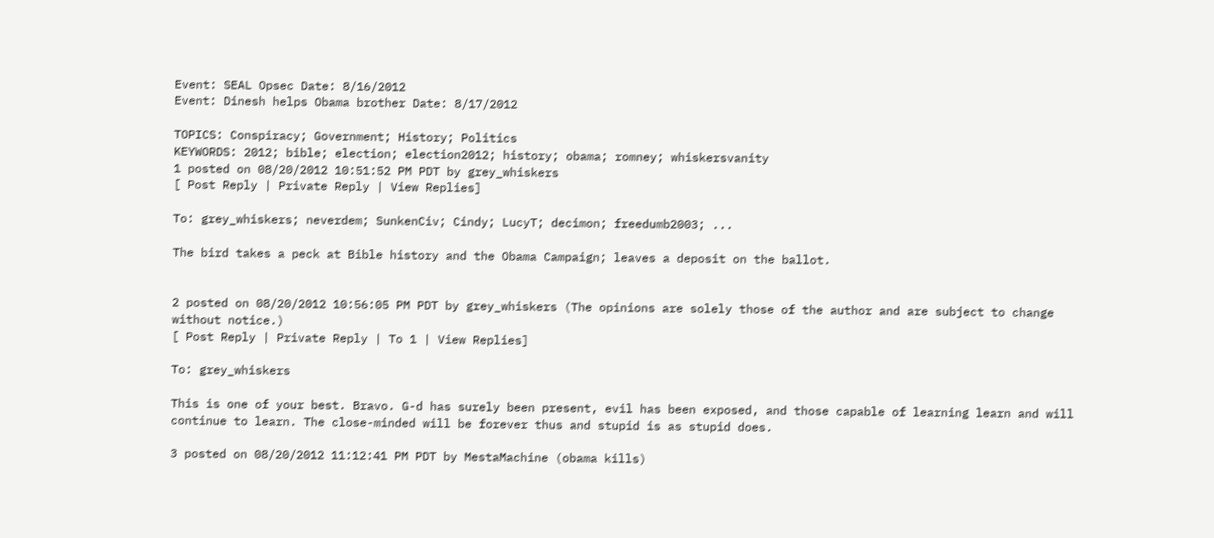Event: SEAL Opsec Date: 8/16/2012
Event: Dinesh helps Obama brother Date: 8/17/2012

TOPICS: Conspiracy; Government; History; Politics
KEYWORDS: 2012; bible; election; election2012; history; obama; romney; whiskersvanity
1 posted on 08/20/2012 10:51:52 PM PDT by grey_whiskers
[ Post Reply | Private Reply | View Replies]

To: grey_whiskers; neverdem; SunkenCiv; Cindy; LucyT; decimon; freedumb2003; ...

The bird takes a peck at Bible history and the Obama Campaign; leaves a deposit on the ballot.


2 posted on 08/20/2012 10:56:05 PM PDT by grey_whiskers (The opinions are solely those of the author and are subject to change without notice.)
[ Post Reply | Private Reply | To 1 | View Replies]

To: grey_whiskers

This is one of your best. Bravo. G-d has surely been present, evil has been exposed, and those capable of learning learn and will continue to learn. The close-minded will be forever thus and stupid is as stupid does.

3 posted on 08/20/2012 11:12:41 PM PDT by MestaMachine (obama kills)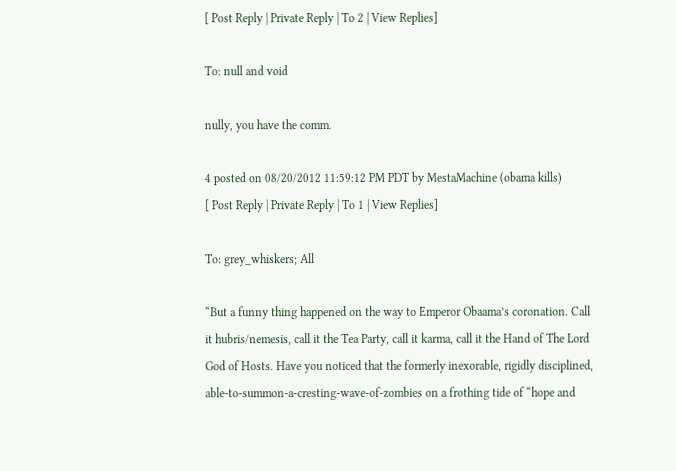[ Post Reply | Private Reply | To 2 | View Replies]

To: null and void

nully, you have the comm.

4 posted on 08/20/2012 11:59:12 PM PDT by MestaMachine (obama kills)
[ Post Reply | Private Reply | To 1 | View Replies]

To: grey_whiskers; All

“But a funny thing happened on the way to Emperor Obaama’s coronation. Call it hubris/nemesis, call it the Tea Party, call it karma, call it the Hand of The Lord God of Hosts. Have you noticed that the formerly inexorable, rigidly disciplined, able-to-summon-a-cresting-wave-of-zombies on a frothing tide of “hope and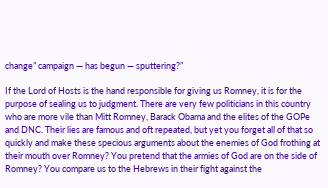change” campaign — has begun — sputtering?”

If the Lord of Hosts is the hand responsible for giving us Romney, it is for the purpose of sealing us to judgment. There are very few politicians in this country who are more vile than Mitt Romney, Barack Obama and the elites of the GOPe and DNC. Their lies are famous and oft repeated, but yet you forget all of that so quickly and make these specious arguments about the enemies of God frothing at their mouth over Romney? You pretend that the armies of God are on the side of Romney? You compare us to the Hebrews in their fight against the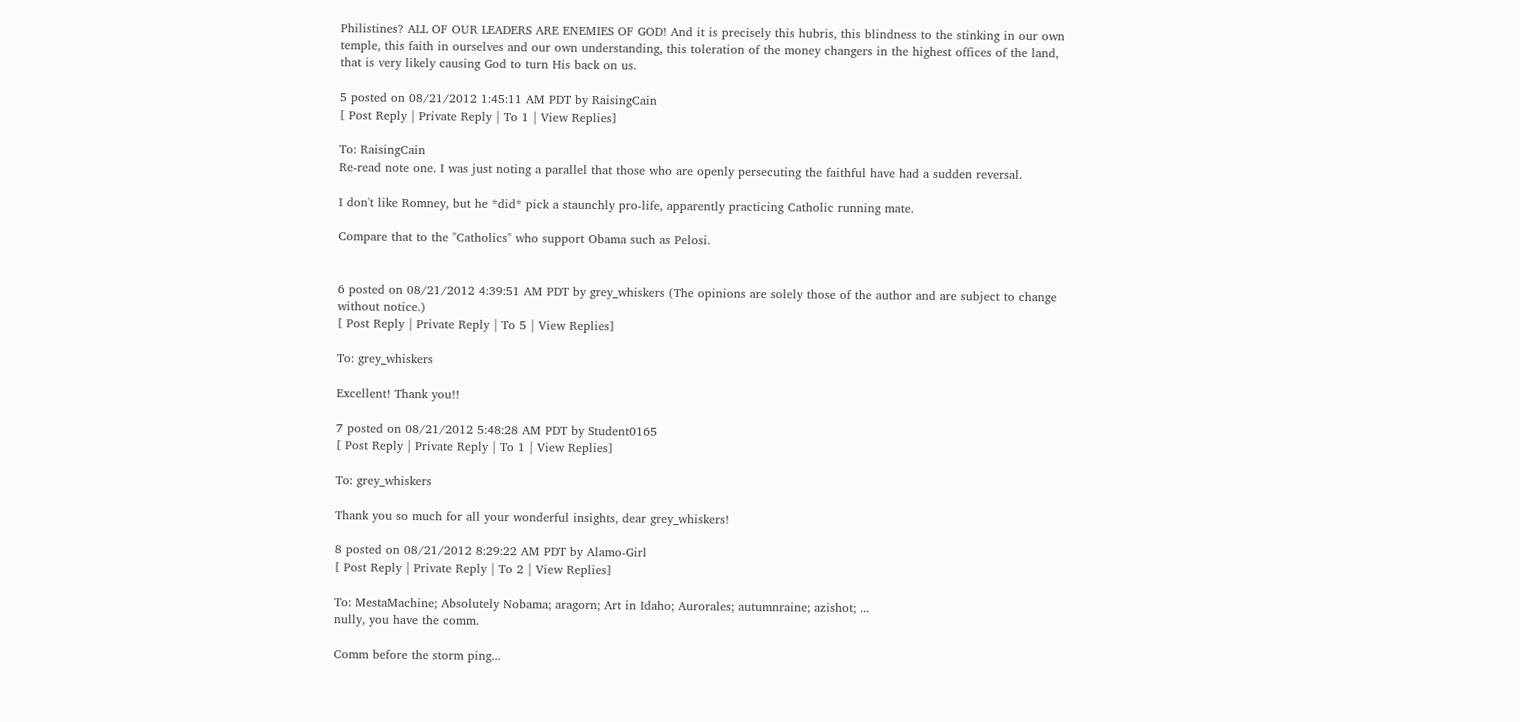Philistines? ALL OF OUR LEADERS ARE ENEMIES OF GOD! And it is precisely this hubris, this blindness to the stinking in our own temple, this faith in ourselves and our own understanding, this toleration of the money changers in the highest offices of the land, that is very likely causing God to turn His back on us.

5 posted on 08/21/2012 1:45:11 AM PDT by RaisingCain
[ Post Reply | Private Reply | To 1 | View Replies]

To: RaisingCain
Re-read note one. I was just noting a parallel that those who are openly persecuting the faithful have had a sudden reversal.

I don't like Romney, but he *did* pick a staunchly pro-life, apparently practicing Catholic running mate.

Compare that to the "Catholics" who support Obama such as Pelosi.


6 posted on 08/21/2012 4:39:51 AM PDT by grey_whiskers (The opinions are solely those of the author and are subject to change without notice.)
[ Post Reply | Private Reply | To 5 | View Replies]

To: grey_whiskers

Excellent! Thank you!!

7 posted on 08/21/2012 5:48:28 AM PDT by Student0165
[ Post Reply | Private Reply | To 1 | View Replies]

To: grey_whiskers

Thank you so much for all your wonderful insights, dear grey_whiskers!

8 posted on 08/21/2012 8:29:22 AM PDT by Alamo-Girl
[ Post Reply | Private Reply | To 2 | View Replies]

To: MestaMachine; Absolutely Nobama; aragorn; Art in Idaho; Aurorales; autumnraine; azishot; ...
nully, you have the comm.

Comm before the storm ping...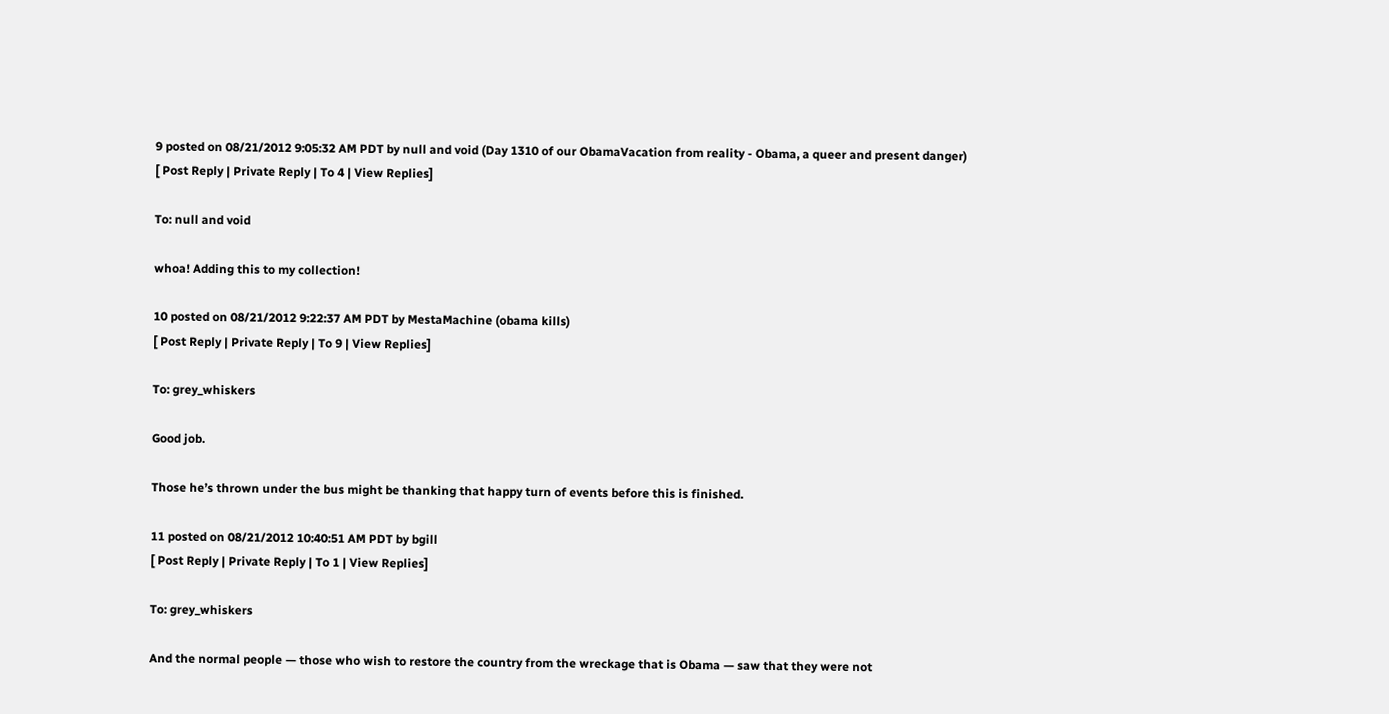9 posted on 08/21/2012 9:05:32 AM PDT by null and void (Day 1310 of our ObamaVacation from reality - Obama, a queer and present danger)
[ Post Reply | Private Reply | To 4 | View Replies]

To: null and void

whoa! Adding this to my collection!

10 posted on 08/21/2012 9:22:37 AM PDT by MestaMachine (obama kills)
[ Post Reply | Private Reply | To 9 | View Replies]

To: grey_whiskers

Good job.

Those he’s thrown under the bus might be thanking that happy turn of events before this is finished.

11 posted on 08/21/2012 10:40:51 AM PDT by bgill
[ Post Reply | Private Reply | To 1 | View Replies]

To: grey_whiskers

And the normal people — those who wish to restore the country from the wreckage that is Obama — saw that they were not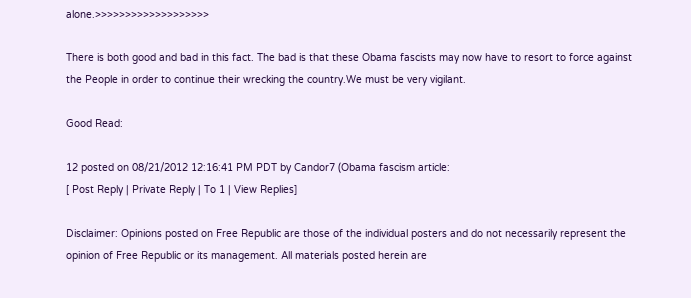alone.>>>>>>>>>>>>>>>>>>>

There is both good and bad in this fact. The bad is that these Obama fascists may now have to resort to force against the People in order to continue their wrecking the country.We must be very vigilant.

Good Read:

12 posted on 08/21/2012 12:16:41 PM PDT by Candor7 (Obama fascism article:
[ Post Reply | Private Reply | To 1 | View Replies]

Disclaimer: Opinions posted on Free Republic are those of the individual posters and do not necessarily represent the opinion of Free Republic or its management. All materials posted herein are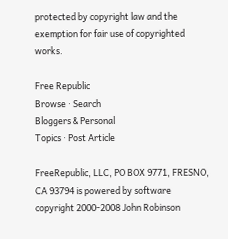protected by copyright law and the exemption for fair use of copyrighted works.

Free Republic
Browse · Search
Bloggers & Personal
Topics · Post Article

FreeRepublic, LLC, PO BOX 9771, FRESNO, CA 93794 is powered by software copyright 2000-2008 John Robinson